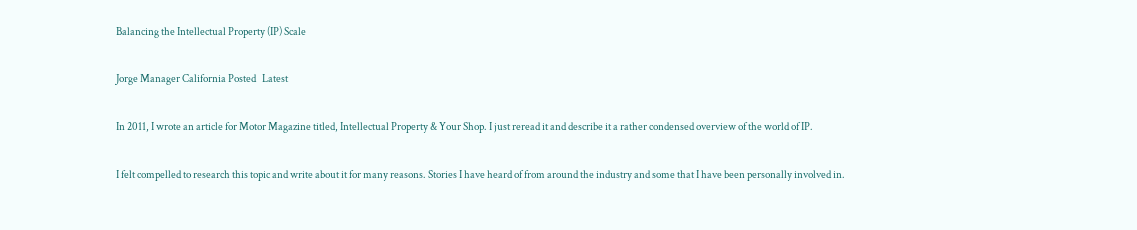Balancing the Intellectual Property (IP) Scale

Jorge Manager California Posted   Latest

In 2011, I wrote an article for Motor Magazine titled, Intellectual Property & Your Shop. I just reread it and describe it a rather condensed overview of the world of IP.

I felt compelled to research this topic and write about it for many reasons. Stories I have heard of from around the industry and some that I have been personally involved in.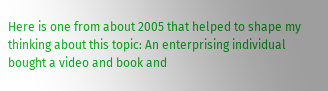Here is one from about 2005 that helped to shape my thinking about this topic: An enterprising individual bought a video and book and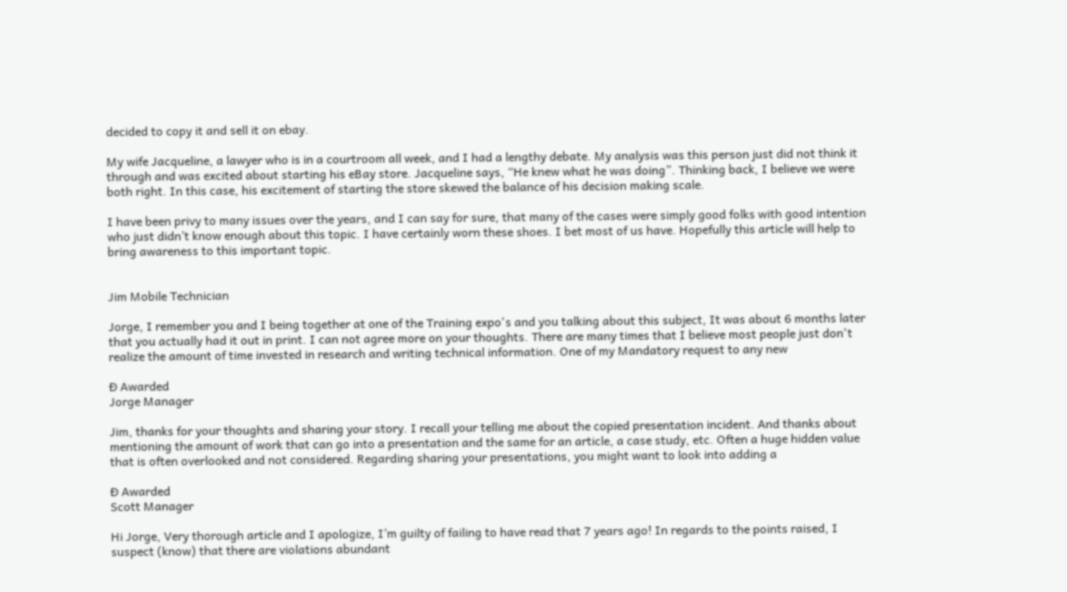decided to copy it and sell it on ebay.

My wife Jacqueline, a lawyer who is in a courtroom all week, and I had a lengthy debate. My analysis was this person just did not think it through and was excited about starting his eBay store. Jacqueline says, “He knew what he was doing”. Thinking back, I believe we were both right. In this case, his excitement of starting the store skewed the balance of his decision making scale.

I have been privy to many issues over the years, and I can say for sure, that many of the cases were simply good folks with good intention who just didn’t know enough about this topic. I have certainly worn these shoes. I bet most of us have. Hopefully this article will help to bring awareness to this important topic.


Jim Mobile Technician

Jorge, I remember you and I being together at one of the Training expo's and you talking about this subject, It was about 6 months later that you actually had it out in print. I can not agree more on your thoughts. There are many times that I believe most people just don't realize the amount of time invested in research and writing technical information. One of my Mandatory request to any new

Ð Awarded
Jorge Manager

Jim, thanks for your thoughts and sharing your story. I recall your telling me about the copied presentation incident. And thanks about mentioning the amount of work that can go into a presentation and the same for an article, a case study, etc. Often a huge hidden value that is often overlooked and not considered. Regarding sharing your presentations, you might want to look into adding a

Ð Awarded
Scott Manager

Hi Jorge, Very thorough article and I apologize, I’m guilty of failing to have read that 7 years ago! In regards to the points raised, I suspect (know) that there are violations abundant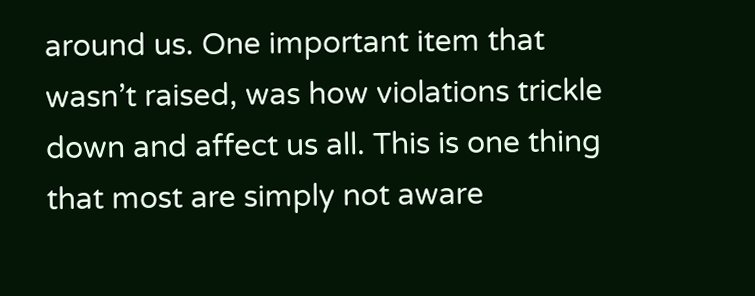around us. One important item that wasn’t raised, was how violations trickle down and affect us all. This is one thing that most are simply not aware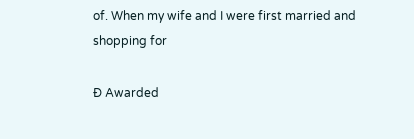of. When my wife and I were first married and shopping for

Ð Awarded